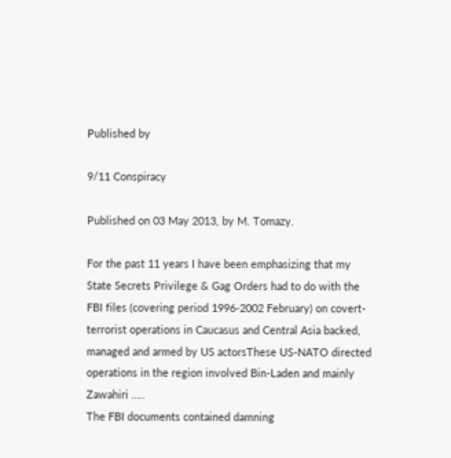Published by

9/11 Conspiracy

Published on 03 May 2013, by M. Tomazy.

For the past 11 years I have been emphasizing that my State Secrets Privilege & Gag Orders had to do with the FBI files (covering period 1996-2002 February) on covert-terrorist operations in Caucasus and Central Asia backed, managed and armed by US actorsThese US-NATO directed operations in the region involved Bin-Laden and mainly Zawahiri …..
The FBI documents contained damning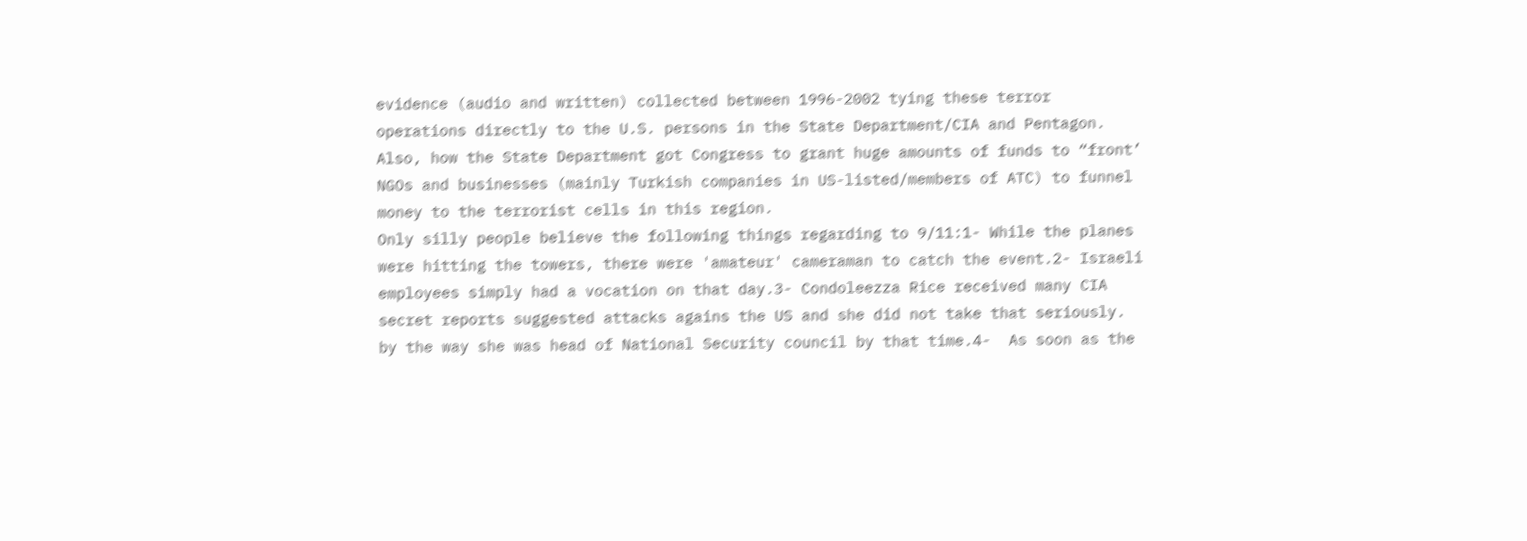evidence (audio and written) collected between 1996-2002 tying these terror operations directly to the U.S. persons in the State Department/CIA and Pentagon. Also, how the State Department got Congress to grant huge amounts of funds to “front’ NGOs and businesses (mainly Turkish companies in US-listed/members of ATC) to funnel money to the terrorist cells in this region.
Only silly people believe the following things regarding to 9/11:1- While the planes were hitting the towers, there were 'amateur' cameraman to catch the event.2- Israeli employees simply had a vocation on that day.3- Condoleezza Rice received many CIA secret reports suggested attacks agains the US and she did not take that seriously. by the way she was head of National Security council by that time.4-  As soon as the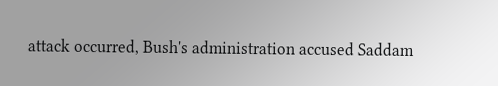attack occurred, Bush's administration accused Saddam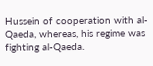Hussein of cooperation with al-Qaeda, whereas, his regime was fighting al-Qaeda.